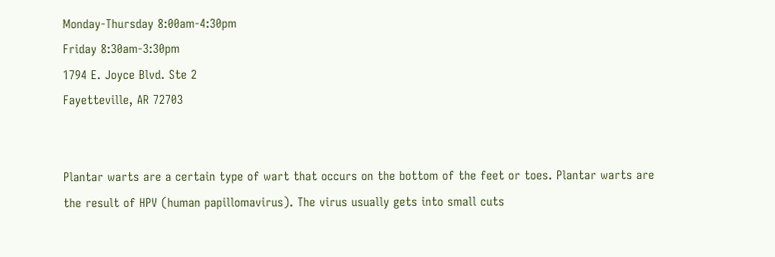Monday-Thursday 8:00am-4:30pm
Friday 8:30am-3:30pm
1794 E. Joyce Blvd. Ste 2
Fayetteville, AR 72703


Plantar warts are a certain type of wart that occurs on the bottom of the feet or toes. Plantar warts are the result of HPV (human papillomavirus). The virus usually gets into small cuts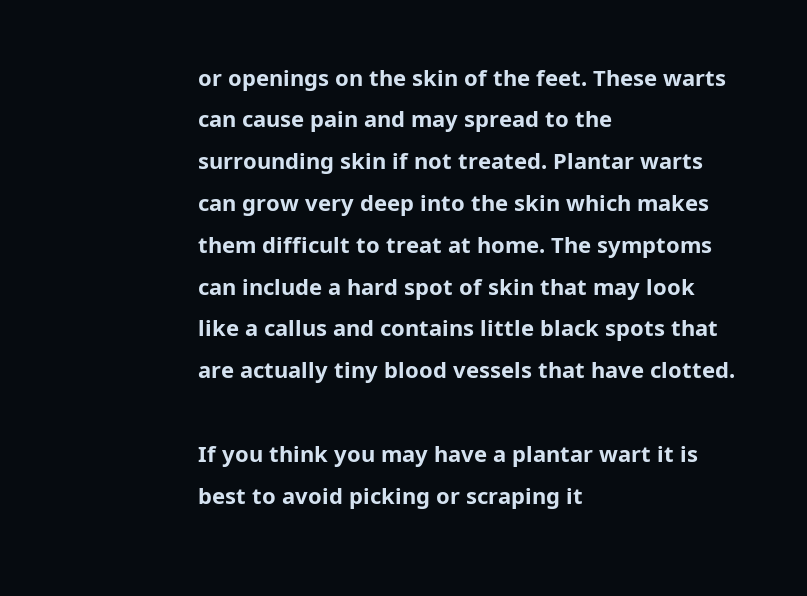or openings on the skin of the feet. These warts can cause pain and may spread to the surrounding skin if not treated. Plantar warts can grow very deep into the skin which makes them difficult to treat at home. The symptoms can include a hard spot of skin that may look like a callus and contains little black spots that are actually tiny blood vessels that have clotted.

If you think you may have a plantar wart it is best to avoid picking or scraping it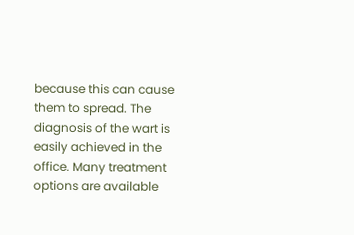because this can cause them to spread. The diagnosis of the wart is easily achieved in the office. Many treatment options are available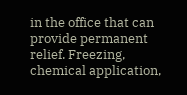in the office that can provide permanent relief. Freezing, chemical application,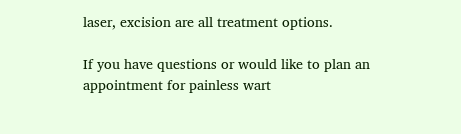laser, excision are all treatment options.

If you have questions or would like to plan an appointment for painless wart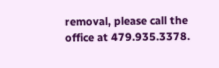removal, please call the office at 479.935.3378.